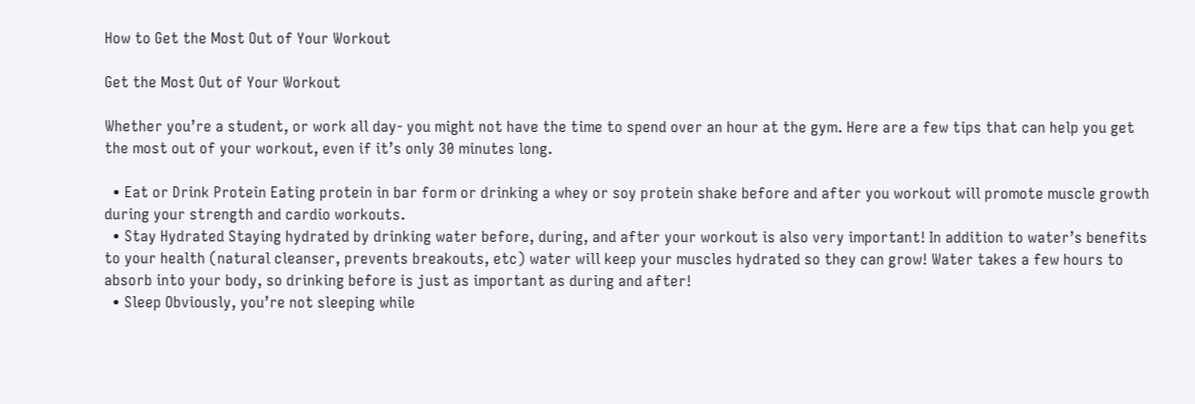How to Get the Most Out of Your Workout

Get the Most Out of Your Workout

Whether you’re a student, or work all day- you might not have the time to spend over an hour at the gym. Here are a few tips that can help you get the most out of your workout, even if it’s only 30 minutes long.

  • Eat or Drink Protein Eating protein in bar form or drinking a whey or soy protein shake before and after you workout will promote muscle growth during your strength and cardio workouts.
  • Stay Hydrated Staying hydrated by drinking water before, during, and after your workout is also very important! In addition to water’s benefits to your health (natural cleanser, prevents breakouts, etc) water will keep your muscles hydrated so they can grow! Water takes a few hours to absorb into your body, so drinking before is just as important as during and after!
  • Sleep Obviously, you’re not sleeping while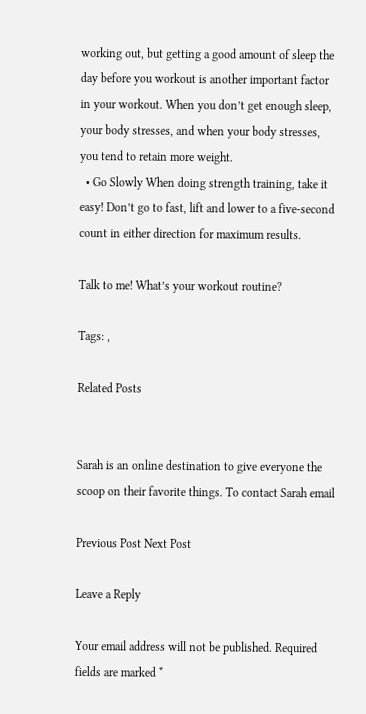working out, but getting a good amount of sleep the day before you workout is another important factor in your workout. When you don’t get enough sleep, your body stresses, and when your body stresses, you tend to retain more weight.
  • Go Slowly When doing strength training, take it easy! Don’t go to fast, lift and lower to a five-second count in either direction for maximum results.

Talk to me! What’s your workout routine?

Tags: ,

Related Posts


Sarah is an online destination to give everyone the scoop on their favorite things. To contact Sarah email

Previous Post Next Post

Leave a Reply

Your email address will not be published. Required fields are marked *